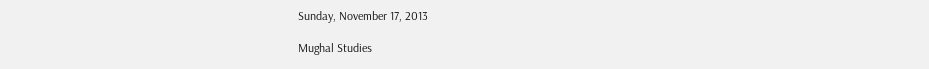Sunday, November 17, 2013

Mughal Studies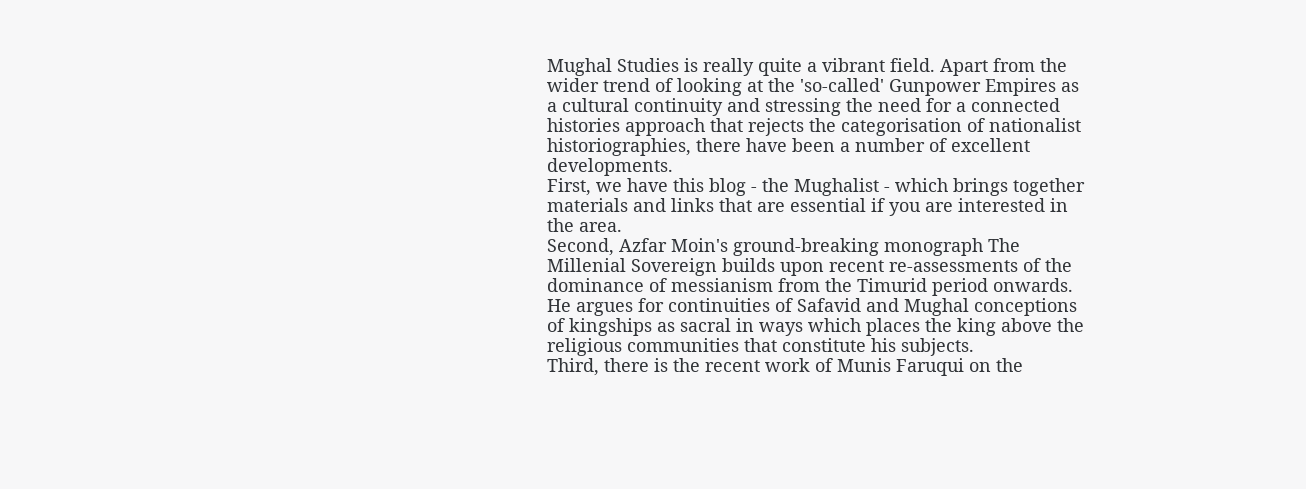Mughal Studies is really quite a vibrant field. Apart from the wider trend of looking at the 'so-called' Gunpower Empires as a cultural continuity and stressing the need for a connected histories approach that rejects the categorisation of nationalist historiographies, there have been a number of excellent developments.
First, we have this blog - the Mughalist - which brings together materials and links that are essential if you are interested in the area.
Second, Azfar Moin's ground-breaking monograph The Millenial Sovereign builds upon recent re-assessments of the dominance of messianism from the Timurid period onwards. He argues for continuities of Safavid and Mughal conceptions of kingships as sacral in ways which places the king above the religious communities that constitute his subjects.
Third, there is the recent work of Munis Faruqui on the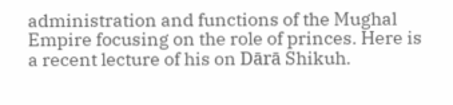administration and functions of the Mughal Empire focusing on the role of princes. Here is a recent lecture of his on Dārā Shikuh.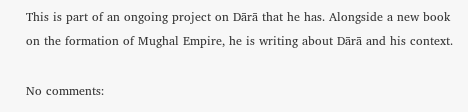This is part of an ongoing project on Dārā that he has. Alongside a new book on the formation of Mughal Empire, he is writing about Dārā and his context.

No comments: